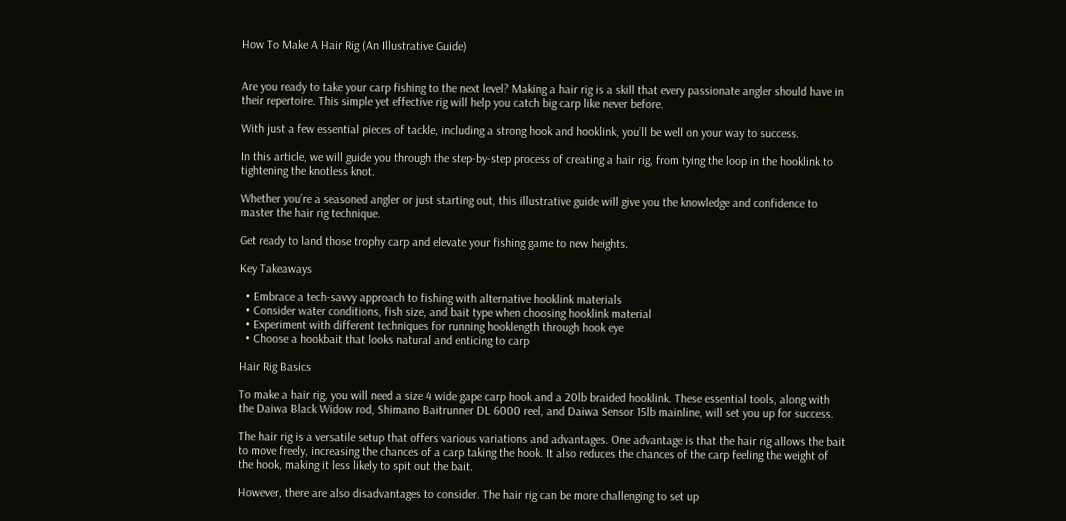How To Make A Hair Rig (An Illustrative Guide)


Are you ready to take your carp fishing to the next level? Making a hair rig is a skill that every passionate angler should have in their repertoire. This simple yet effective rig will help you catch big carp like never before.

With just a few essential pieces of tackle, including a strong hook and hooklink, you’ll be well on your way to success.

In this article, we will guide you through the step-by-step process of creating a hair rig, from tying the loop in the hooklink to tightening the knotless knot.

Whether you’re a seasoned angler or just starting out, this illustrative guide will give you the knowledge and confidence to master the hair rig technique.

Get ready to land those trophy carp and elevate your fishing game to new heights.

Key Takeaways

  • Embrace a tech-savvy approach to fishing with alternative hooklink materials
  • Consider water conditions, fish size, and bait type when choosing hooklink material
  • Experiment with different techniques for running hooklength through hook eye
  • Choose a hookbait that looks natural and enticing to carp

Hair Rig Basics

To make a hair rig, you will need a size 4 wide gape carp hook and a 20lb braided hooklink. These essential tools, along with the Daiwa Black Widow rod, Shimano Baitrunner DL 6000 reel, and Daiwa Sensor 15lb mainline, will set you up for success.

The hair rig is a versatile setup that offers various variations and advantages. One advantage is that the hair rig allows the bait to move freely, increasing the chances of a carp taking the hook. It also reduces the chances of the carp feeling the weight of the hook, making it less likely to spit out the bait.

However, there are also disadvantages to consider. The hair rig can be more challenging to set up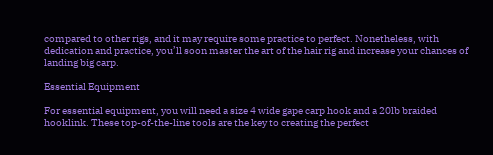compared to other rigs, and it may require some practice to perfect. Nonetheless, with dedication and practice, you’ll soon master the art of the hair rig and increase your chances of landing big carp.

Essential Equipment

For essential equipment, you will need a size 4 wide gape carp hook and a 20lb braided hooklink. These top-of-the-line tools are the key to creating the perfect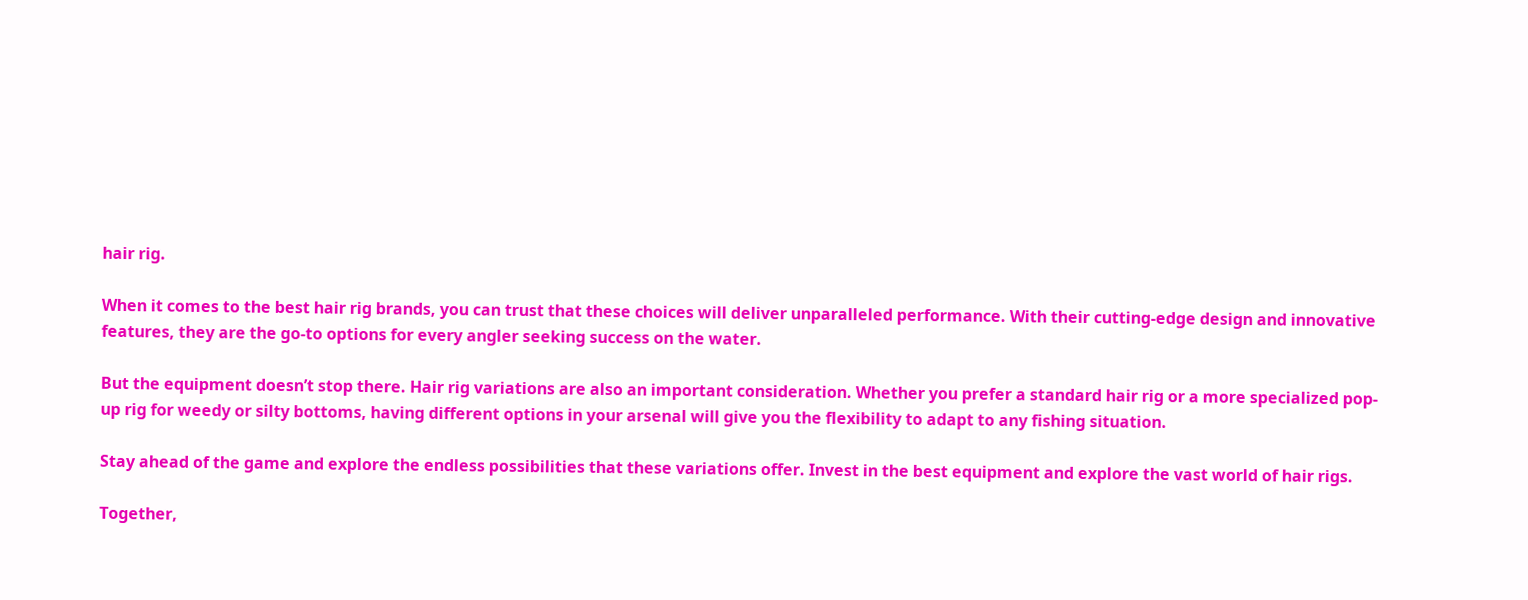hair rig.

When it comes to the best hair rig brands, you can trust that these choices will deliver unparalleled performance. With their cutting-edge design and innovative features, they are the go-to options for every angler seeking success on the water.

But the equipment doesn’t stop there. Hair rig variations are also an important consideration. Whether you prefer a standard hair rig or a more specialized pop-up rig for weedy or silty bottoms, having different options in your arsenal will give you the flexibility to adapt to any fishing situation.

Stay ahead of the game and explore the endless possibilities that these variations offer. Invest in the best equipment and explore the vast world of hair rigs.

Together,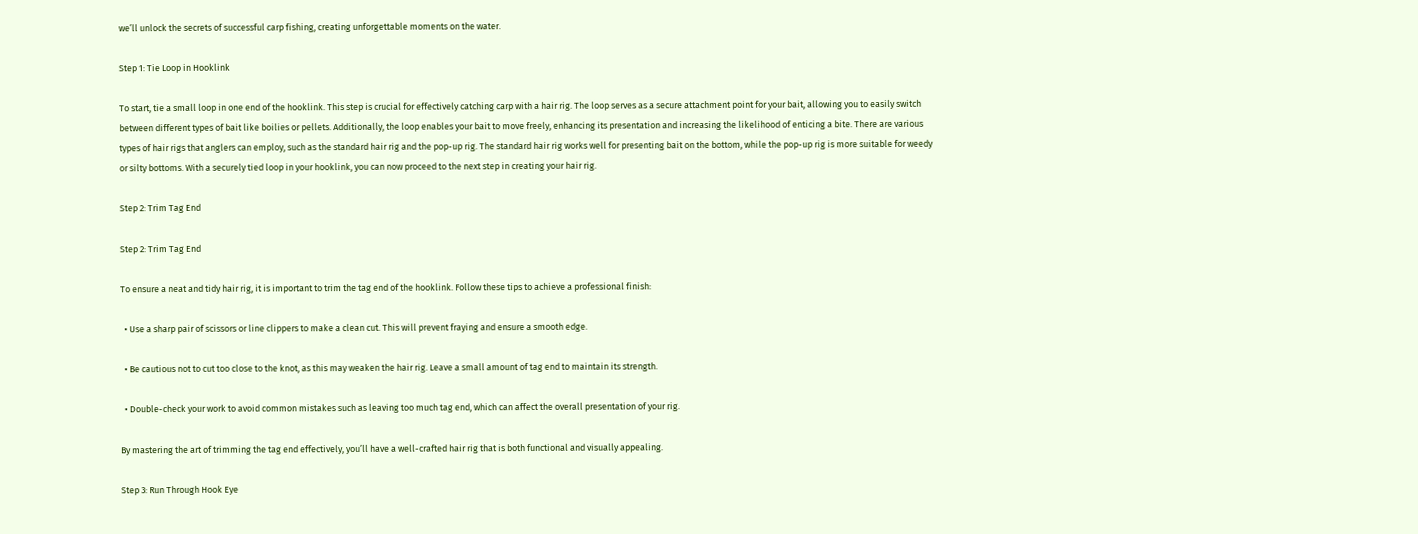we’ll unlock the secrets of successful carp fishing, creating unforgettable moments on the water.

Step 1: Tie Loop in Hooklink

To start, tie a small loop in one end of the hooklink. This step is crucial for effectively catching carp with a hair rig. The loop serves as a secure attachment point for your bait, allowing you to easily switch between different types of bait like boilies or pellets. Additionally, the loop enables your bait to move freely, enhancing its presentation and increasing the likelihood of enticing a bite. There are various types of hair rigs that anglers can employ, such as the standard hair rig and the pop-up rig. The standard hair rig works well for presenting bait on the bottom, while the pop-up rig is more suitable for weedy or silty bottoms. With a securely tied loop in your hooklink, you can now proceed to the next step in creating your hair rig.

Step 2: Trim Tag End

Step 2: Trim Tag End

To ensure a neat and tidy hair rig, it is important to trim the tag end of the hooklink. Follow these tips to achieve a professional finish:

  • Use a sharp pair of scissors or line clippers to make a clean cut. This will prevent fraying and ensure a smooth edge.

  • Be cautious not to cut too close to the knot, as this may weaken the hair rig. Leave a small amount of tag end to maintain its strength.

  • Double-check your work to avoid common mistakes such as leaving too much tag end, which can affect the overall presentation of your rig.

By mastering the art of trimming the tag end effectively, you’ll have a well-crafted hair rig that is both functional and visually appealing.

Step 3: Run Through Hook Eye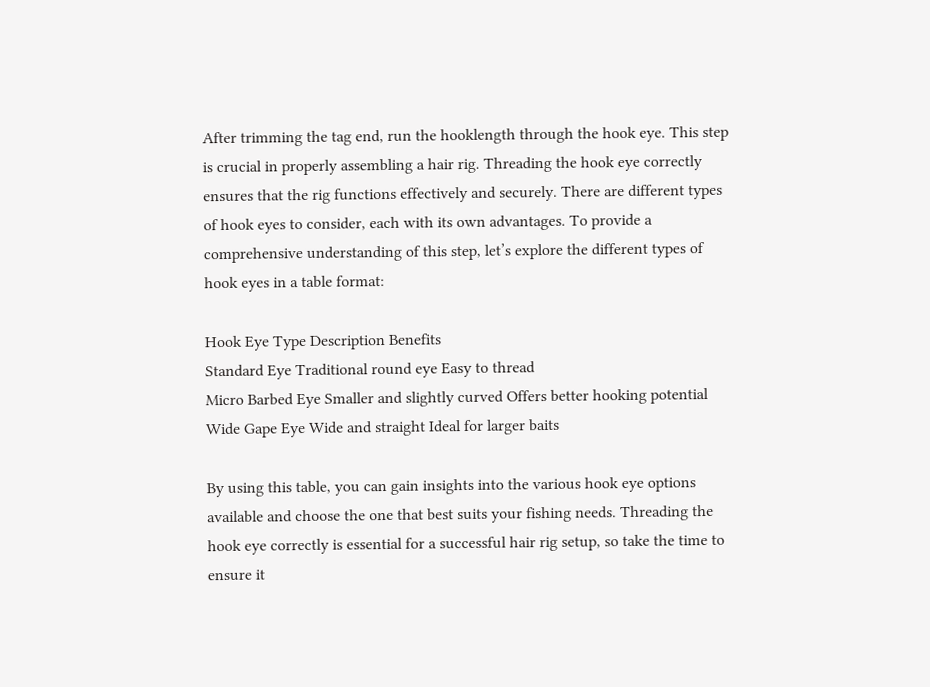After trimming the tag end, run the hooklength through the hook eye. This step is crucial in properly assembling a hair rig. Threading the hook eye correctly ensures that the rig functions effectively and securely. There are different types of hook eyes to consider, each with its own advantages. To provide a comprehensive understanding of this step, let’s explore the different types of hook eyes in a table format:

Hook Eye Type Description Benefits
Standard Eye Traditional round eye Easy to thread
Micro Barbed Eye Smaller and slightly curved Offers better hooking potential
Wide Gape Eye Wide and straight Ideal for larger baits

By using this table, you can gain insights into the various hook eye options available and choose the one that best suits your fishing needs. Threading the hook eye correctly is essential for a successful hair rig setup, so take the time to ensure it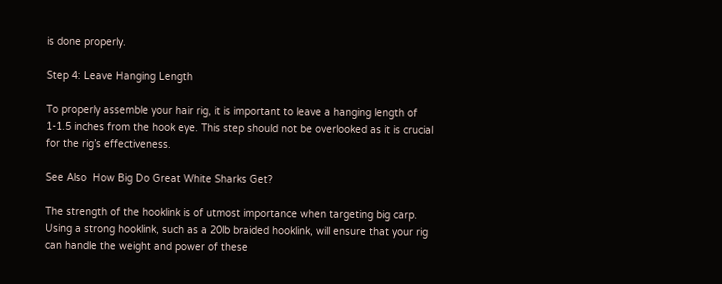is done properly.

Step 4: Leave Hanging Length

To properly assemble your hair rig, it is important to leave a hanging length of 1-1.5 inches from the hook eye. This step should not be overlooked as it is crucial for the rig’s effectiveness.

See Also  How Big Do Great White Sharks Get?

The strength of the hooklink is of utmost importance when targeting big carp. Using a strong hooklink, such as a 20lb braided hooklink, will ensure that your rig can handle the weight and power of these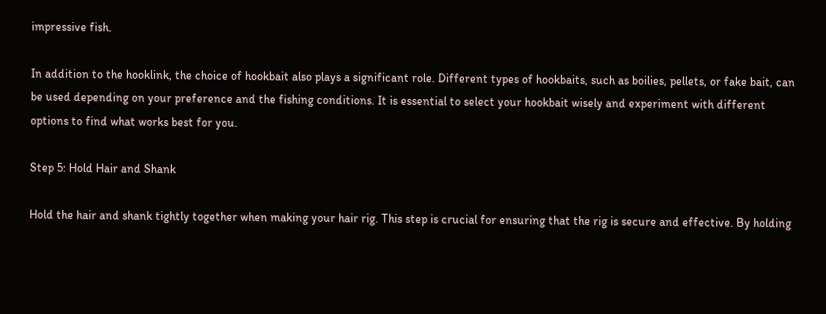impressive fish.

In addition to the hooklink, the choice of hookbait also plays a significant role. Different types of hookbaits, such as boilies, pellets, or fake bait, can be used depending on your preference and the fishing conditions. It is essential to select your hookbait wisely and experiment with different options to find what works best for you.

Step 5: Hold Hair and Shank

Hold the hair and shank tightly together when making your hair rig. This step is crucial for ensuring that the rig is secure and effective. By holding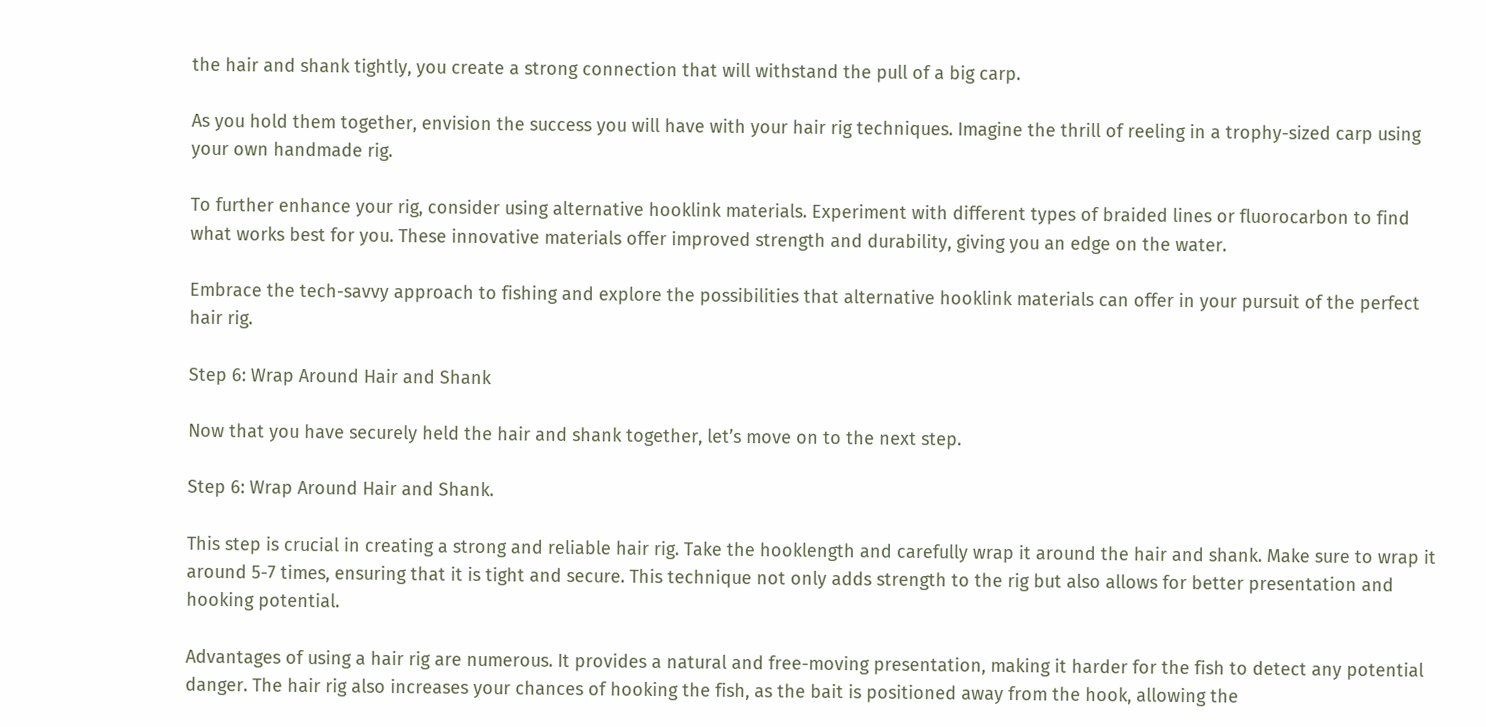the hair and shank tightly, you create a strong connection that will withstand the pull of a big carp.

As you hold them together, envision the success you will have with your hair rig techniques. Imagine the thrill of reeling in a trophy-sized carp using your own handmade rig.

To further enhance your rig, consider using alternative hooklink materials. Experiment with different types of braided lines or fluorocarbon to find what works best for you. These innovative materials offer improved strength and durability, giving you an edge on the water.

Embrace the tech-savvy approach to fishing and explore the possibilities that alternative hooklink materials can offer in your pursuit of the perfect hair rig.

Step 6: Wrap Around Hair and Shank

Now that you have securely held the hair and shank together, let’s move on to the next step.

Step 6: Wrap Around Hair and Shank.

This step is crucial in creating a strong and reliable hair rig. Take the hooklength and carefully wrap it around the hair and shank. Make sure to wrap it around 5-7 times, ensuring that it is tight and secure. This technique not only adds strength to the rig but also allows for better presentation and hooking potential.

Advantages of using a hair rig are numerous. It provides a natural and free-moving presentation, making it harder for the fish to detect any potential danger. The hair rig also increases your chances of hooking the fish, as the bait is positioned away from the hook, allowing the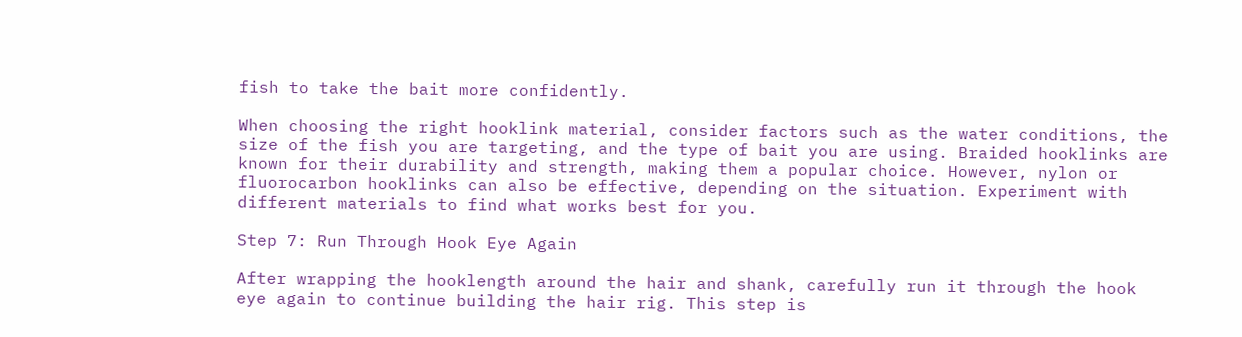fish to take the bait more confidently.

When choosing the right hooklink material, consider factors such as the water conditions, the size of the fish you are targeting, and the type of bait you are using. Braided hooklinks are known for their durability and strength, making them a popular choice. However, nylon or fluorocarbon hooklinks can also be effective, depending on the situation. Experiment with different materials to find what works best for you.

Step 7: Run Through Hook Eye Again

After wrapping the hooklength around the hair and shank, carefully run it through the hook eye again to continue building the hair rig. This step is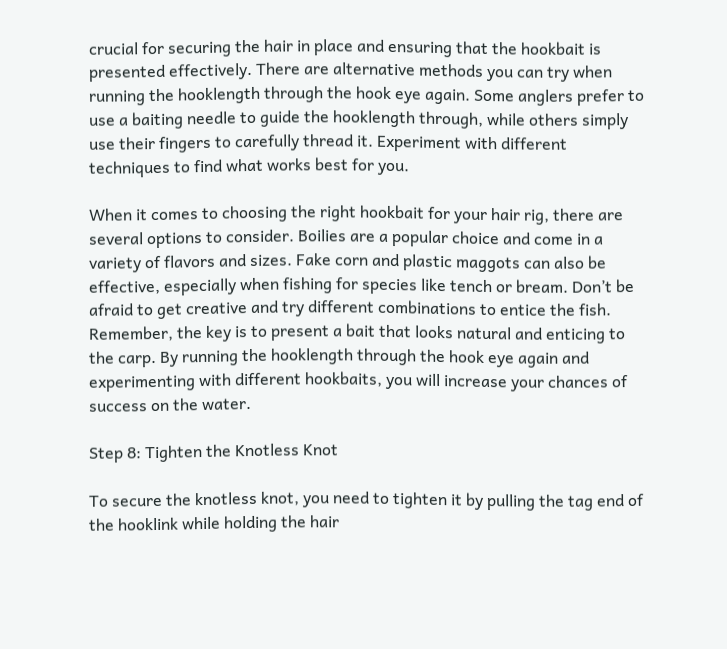crucial for securing the hair in place and ensuring that the hookbait is presented effectively. There are alternative methods you can try when running the hooklength through the hook eye again. Some anglers prefer to use a baiting needle to guide the hooklength through, while others simply use their fingers to carefully thread it. Experiment with different techniques to find what works best for you.

When it comes to choosing the right hookbait for your hair rig, there are several options to consider. Boilies are a popular choice and come in a variety of flavors and sizes. Fake corn and plastic maggots can also be effective, especially when fishing for species like tench or bream. Don’t be afraid to get creative and try different combinations to entice the fish. Remember, the key is to present a bait that looks natural and enticing to the carp. By running the hooklength through the hook eye again and experimenting with different hookbaits, you will increase your chances of success on the water.

Step 8: Tighten the Knotless Knot

To secure the knotless knot, you need to tighten it by pulling the tag end of the hooklink while holding the hair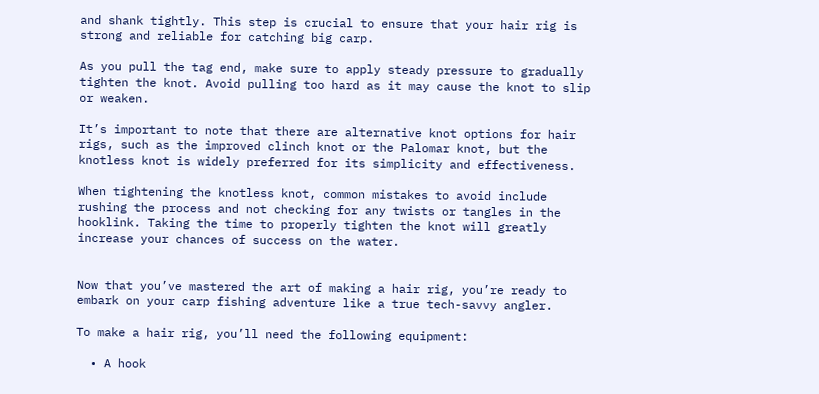and shank tightly. This step is crucial to ensure that your hair rig is strong and reliable for catching big carp.

As you pull the tag end, make sure to apply steady pressure to gradually tighten the knot. Avoid pulling too hard as it may cause the knot to slip or weaken.

It’s important to note that there are alternative knot options for hair rigs, such as the improved clinch knot or the Palomar knot, but the knotless knot is widely preferred for its simplicity and effectiveness.

When tightening the knotless knot, common mistakes to avoid include rushing the process and not checking for any twists or tangles in the hooklink. Taking the time to properly tighten the knot will greatly increase your chances of success on the water.


Now that you’ve mastered the art of making a hair rig, you’re ready to embark on your carp fishing adventure like a true tech-savvy angler.

To make a hair rig, you’ll need the following equipment:

  • A hook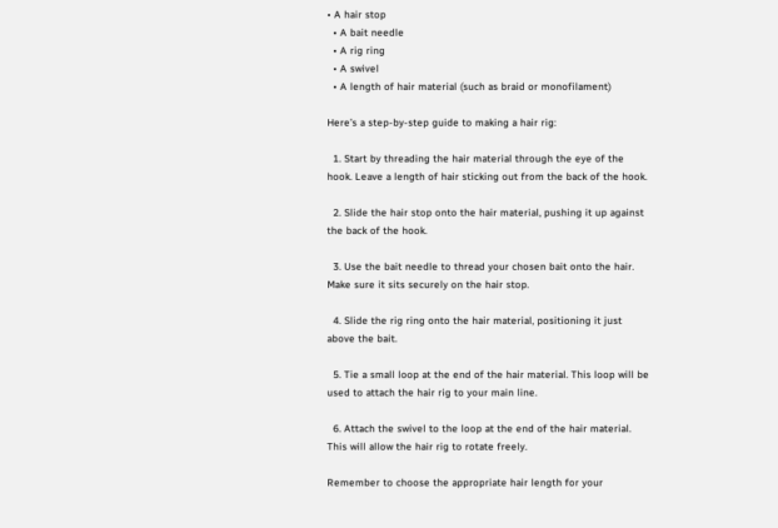• A hair stop
  • A bait needle
  • A rig ring
  • A swivel
  • A length of hair material (such as braid or monofilament)

Here’s a step-by-step guide to making a hair rig:

  1. Start by threading the hair material through the eye of the hook. Leave a length of hair sticking out from the back of the hook.

  2. Slide the hair stop onto the hair material, pushing it up against the back of the hook.

  3. Use the bait needle to thread your chosen bait onto the hair. Make sure it sits securely on the hair stop.

  4. Slide the rig ring onto the hair material, positioning it just above the bait.

  5. Tie a small loop at the end of the hair material. This loop will be used to attach the hair rig to your main line.

  6. Attach the swivel to the loop at the end of the hair material. This will allow the hair rig to rotate freely.

Remember to choose the appropriate hair length for your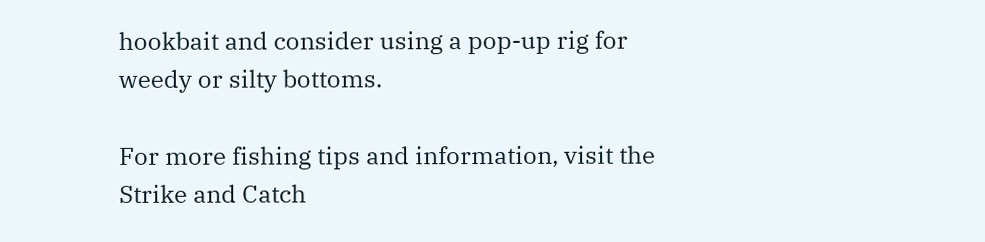hookbait and consider using a pop-up rig for weedy or silty bottoms.

For more fishing tips and information, visit the Strike and Catch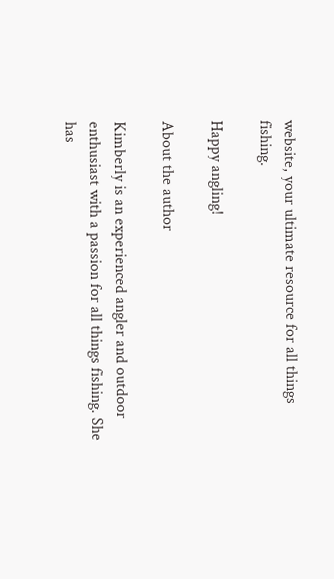website, your ultimate resource for all things fishing.

Happy angling!

About the author

Kimberly is an experienced angler and outdoor enthusiast with a passion for all things fishing. She has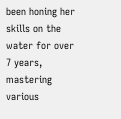been honing her skills on the water for over 7 years, mastering various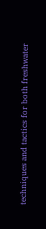techniques and tactics for both freshwater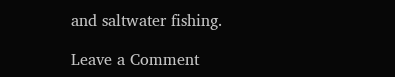and saltwater fishing.

Leave a Comment